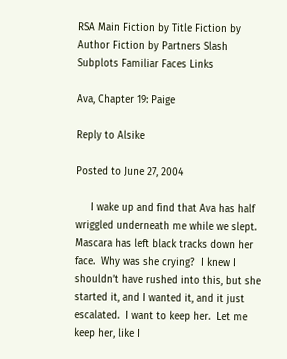RSA Main Fiction by Title Fiction by Author Fiction by Partners Slash Subplots Familiar Faces Links

Ava, Chapter 19: Paige

Reply to Alsike

Posted to June 27, 2004

     I wake up and find that Ava has half wriggled underneath me while we slept.  Mascara has left black tracks down her face.  Why was she crying?  I knew I shouldn’t have rushed into this, but she started it, and I wanted it, and it just escalated.  I want to keep her.  Let me keep her, like I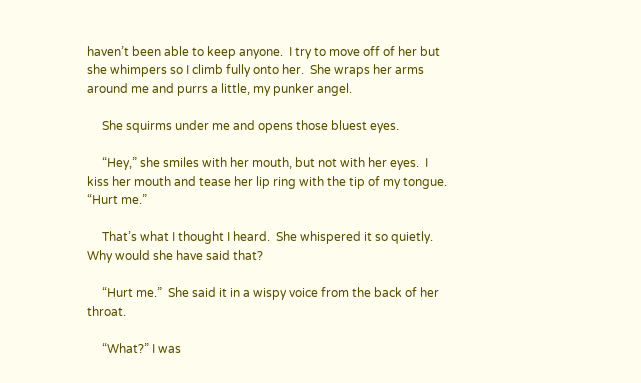haven’t been able to keep anyone.  I try to move off of her but she whimpers so I climb fully onto her.  She wraps her arms around me and purrs a little, my punker angel.

     She squirms under me and opens those bluest eyes.

     “Hey,” she smiles with her mouth, but not with her eyes.  I kiss her mouth and tease her lip ring with the tip of my tongue.  “Hurt me.”

     That’s what I thought I heard.  She whispered it so quietly.  Why would she have said that?

     “Hurt me.”  She said it in a wispy voice from the back of her throat.

     “What?” I was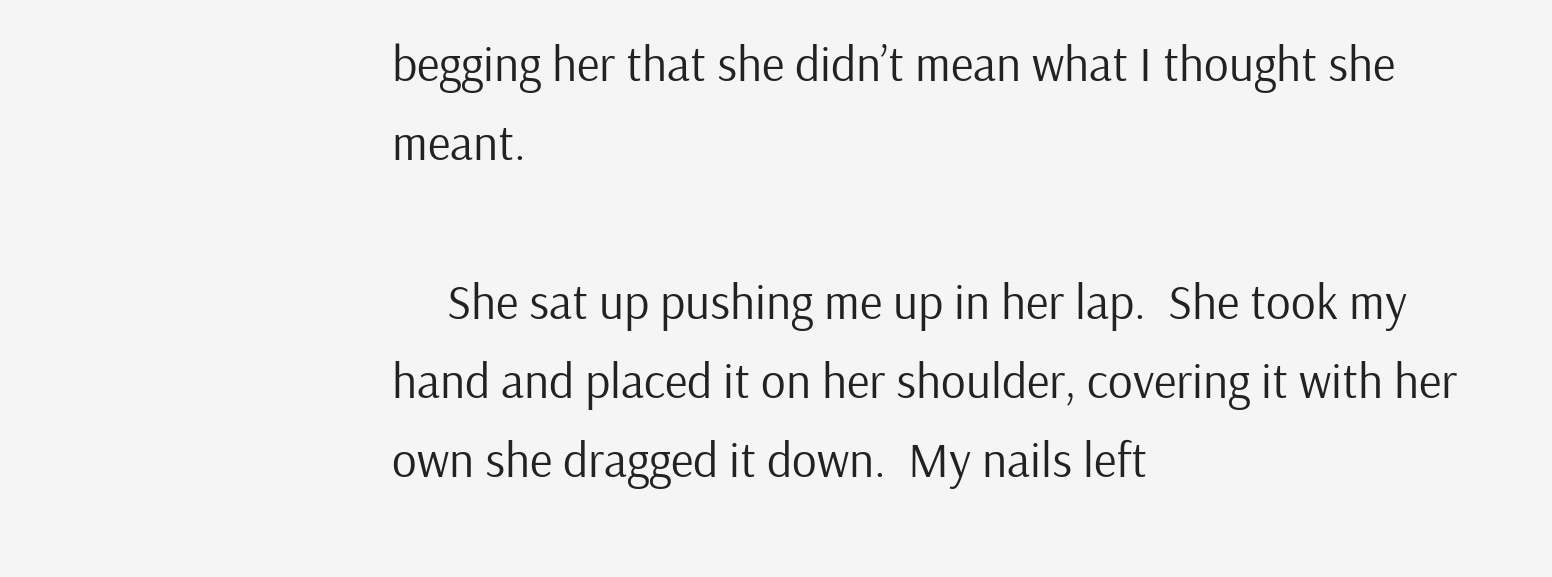begging her that she didn’t mean what I thought she meant.

     She sat up pushing me up in her lap.  She took my hand and placed it on her shoulder, covering it with her own she dragged it down.  My nails left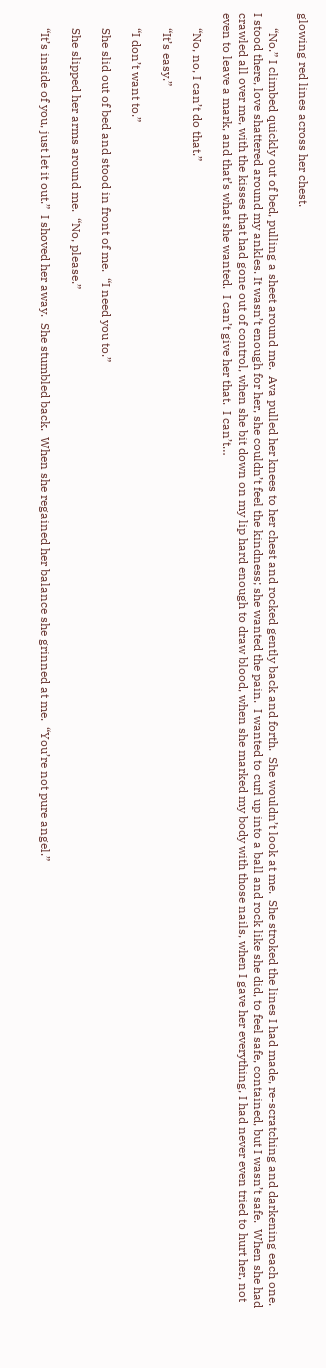glowing red lines across her chest.

     “No.” I climbed quickly out of bed, pulling a sheet around me.  Ava pulled her knees to her chest and rocked gently back and forth.  She wouldn’t look at me.  She stroked the lines I had made, re-scratching and darkening each one.  I stood there, love shattered around my ankles. It wasn’t enough for her, she couldn’t feel the kindness; she wanted the pain.  I wanted to curl up into a ball and rock like she did, to feel safe, contained, but I wasn’t safe.  When she had crawled all over me, with the kisses that had gone out of control, when she bit down on my lip hard enough to draw blood, when she marked my body with those nails, when I gave her everything, I had never even tried to hurt her, not even to leave a mark, and that’s what she wanted.  I can’t give her that.  I can’t…

     “No, no, I can’t do that.”

     “It’s easy.”

     “I don’t want to.”

     She slid out of bed and stood in front of me.  “I need you to.”

     She slipped her arms around me.  “No, please.”

     “It’s inside of you, just let it out.”  I shoved her away.  She stumbled back.  When she regained her balance she grinned at me.  “You’re not pure angel.”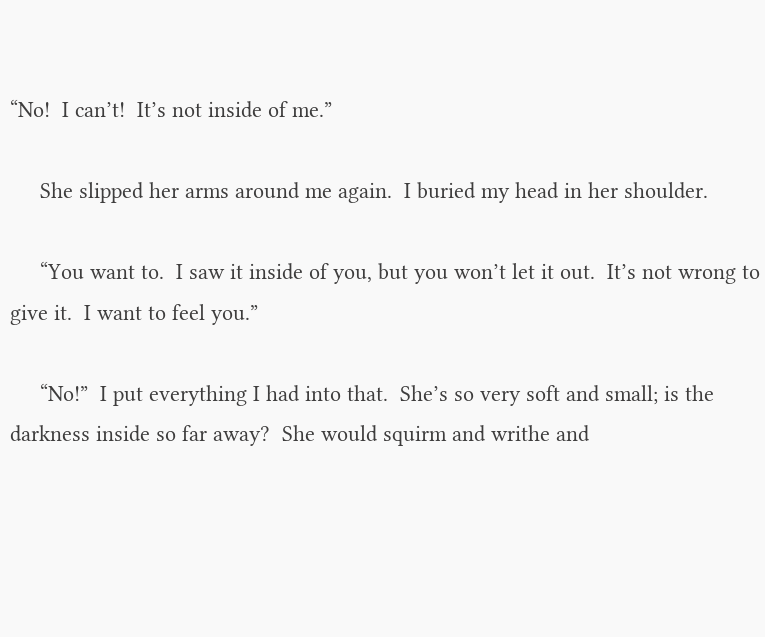“No!  I can’t!  It’s not inside of me.”

     She slipped her arms around me again.  I buried my head in her shoulder.

     “You want to.  I saw it inside of you, but you won’t let it out.  It’s not wrong to give it.  I want to feel you.”

     “No!”  I put everything I had into that.  She’s so very soft and small; is the darkness inside so far away?  She would squirm and writhe and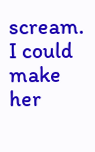scream.  I could make her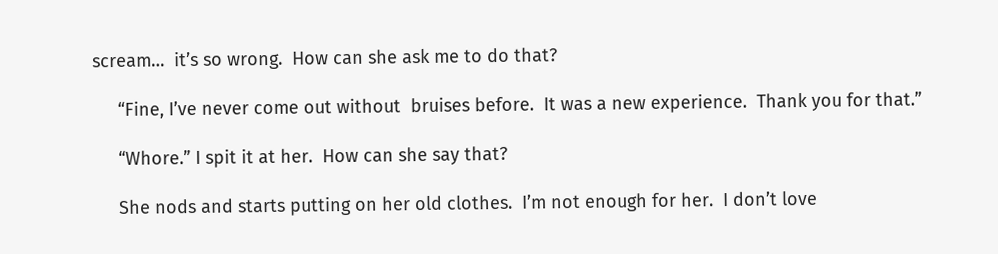scream…  it’s so wrong.  How can she ask me to do that?

     “Fine, I’ve never come out without  bruises before.  It was a new experience.  Thank you for that.”

     “Whore.” I spit it at her.  How can she say that?

     She nods and starts putting on her old clothes.  I’m not enough for her.  I don’t love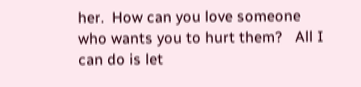her.  How can you love someone who wants you to hurt them?   All I can do is let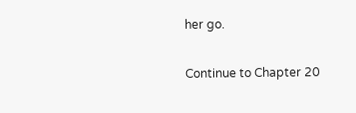her go.

Continue to Chapter 20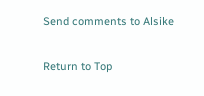Send comments to Alsike

Return to Top